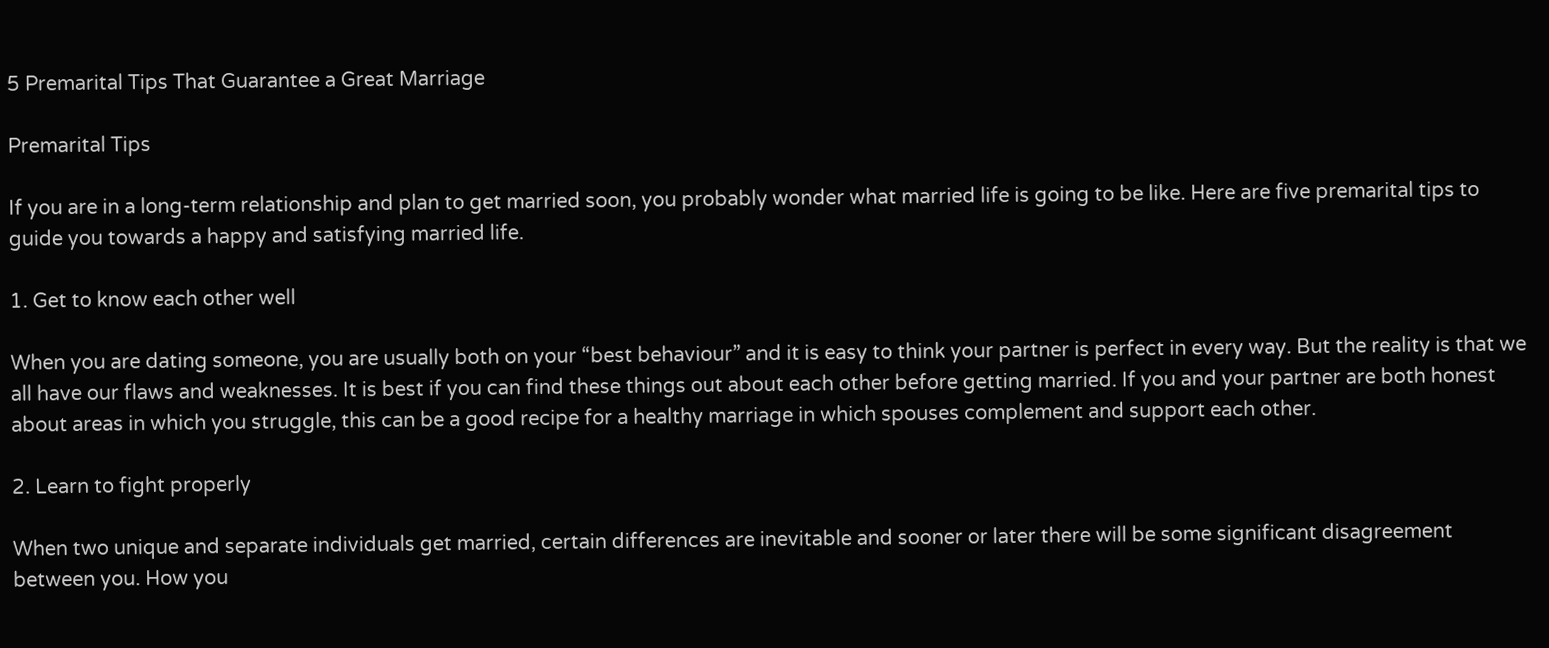5 Premarital Tips That Guarantee a Great Marriage

Premarital Tips

If you are in a long-term relationship and plan to get married soon, you probably wonder what married life is going to be like. Here are five premarital tips to guide you towards a happy and satisfying married life.

1. Get to know each other well

When you are dating someone, you are usually both on your “best behaviour” and it is easy to think your partner is perfect in every way. But the reality is that we all have our flaws and weaknesses. It is best if you can find these things out about each other before getting married. If you and your partner are both honest about areas in which you struggle, this can be a good recipe for a healthy marriage in which spouses complement and support each other.

2. Learn to fight properly

When two unique and separate individuals get married, certain differences are inevitable and sooner or later there will be some significant disagreement between you. How you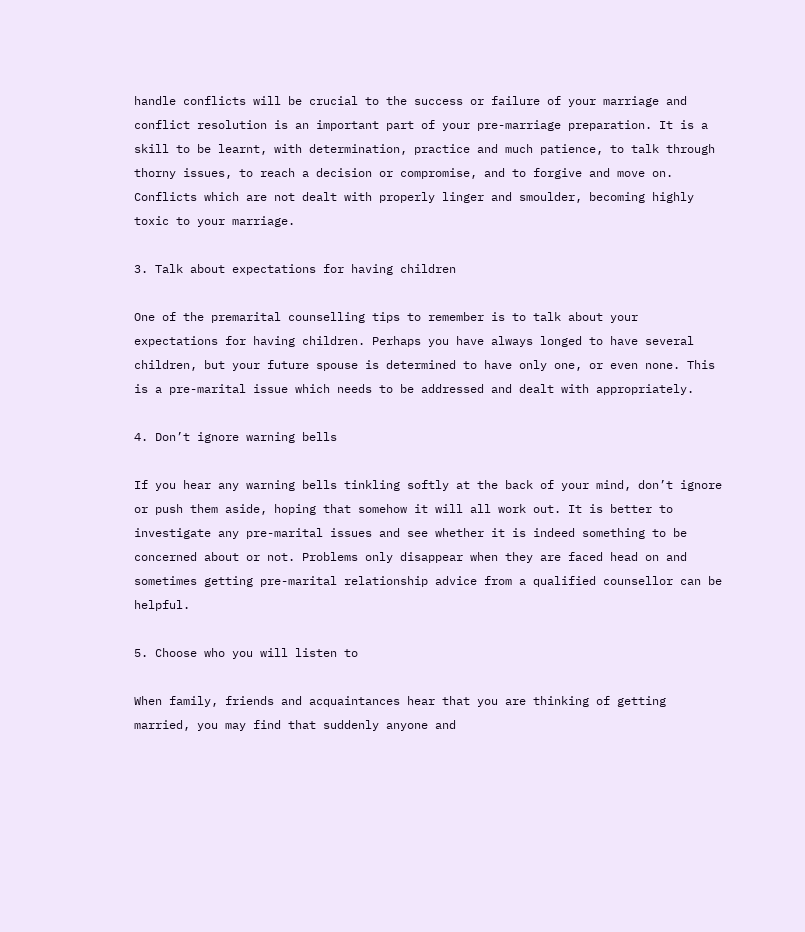handle conflicts will be crucial to the success or failure of your marriage and conflict resolution is an important part of your pre-marriage preparation. It is a skill to be learnt, with determination, practice and much patience, to talk through thorny issues, to reach a decision or compromise, and to forgive and move on. Conflicts which are not dealt with properly linger and smoulder, becoming highly toxic to your marriage.

3. Talk about expectations for having children

One of the premarital counselling tips to remember is to talk about your expectations for having children. Perhaps you have always longed to have several children, but your future spouse is determined to have only one, or even none. This is a pre-marital issue which needs to be addressed and dealt with appropriately.

4. Don’t ignore warning bells

If you hear any warning bells tinkling softly at the back of your mind, don’t ignore or push them aside, hoping that somehow it will all work out. It is better to investigate any pre-marital issues and see whether it is indeed something to be concerned about or not. Problems only disappear when they are faced head on and sometimes getting pre-marital relationship advice from a qualified counsellor can be helpful.

5. Choose who you will listen to

When family, friends and acquaintances hear that you are thinking of getting married, you may find that suddenly anyone and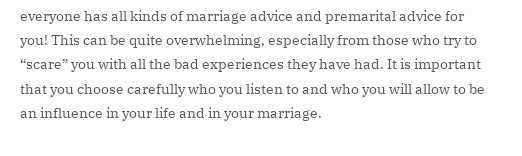everyone has all kinds of marriage advice and premarital advice for you! This can be quite overwhelming, especially from those who try to “scare” you with all the bad experiences they have had. It is important that you choose carefully who you listen to and who you will allow to be an influence in your life and in your marriage.